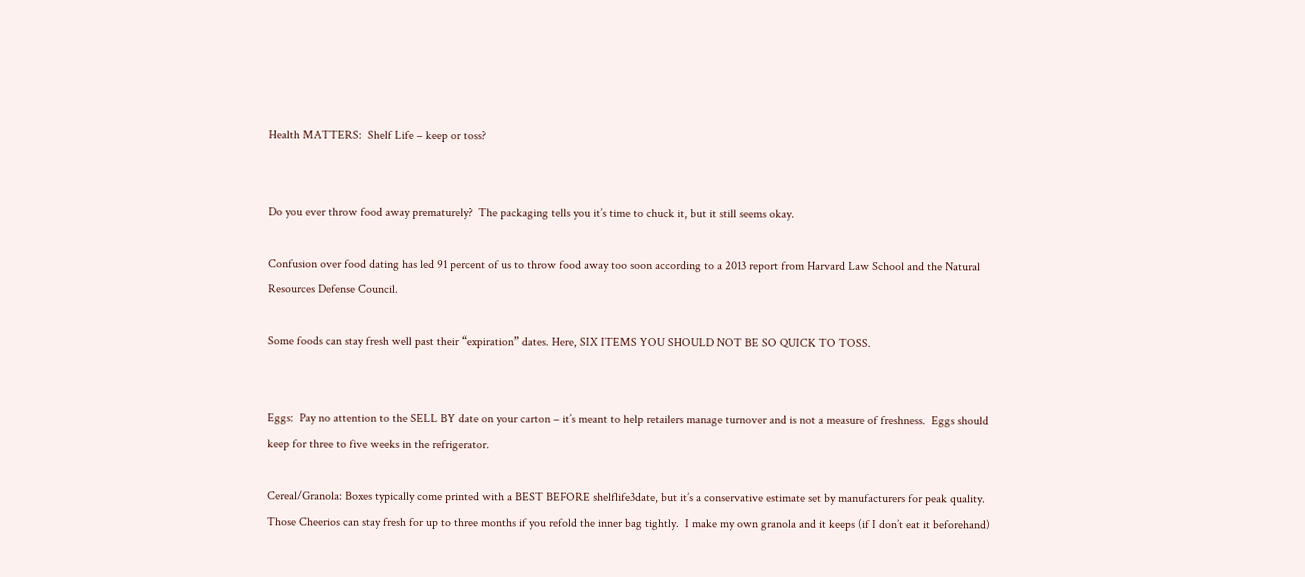Health MATTERS:  Shelf Life – keep or toss?


Do you ever throw food away prematurely?  The packaging tells you it’s time to chuck it, but it still seems okay.

Confusion over food dating has led 91 percent of us to throw food away too soon according to a 2013 report from Harvard Law School and the Natural Resources Defense Council.

Some foods can stay fresh well past their “expiration” dates. Here, SIX ITEMS YOU SHOULD NOT BE SO QUICK TO TOSS.


Eggs:  Pay no attention to the SELL BY date on your carton – it’s meant to help retailers manage turnover and is not a measure of freshness.  Eggs should keep for three to five weeks in the refrigerator.

Cereal/Granola: Boxes typically come printed with a BEST BEFORE shelflife3date, but it’s a conservative estimate set by manufacturers for peak quality.  Those Cheerios can stay fresh for up to three months if you refold the inner bag tightly.  I make my own granola and it keeps (if I don’t eat it beforehand)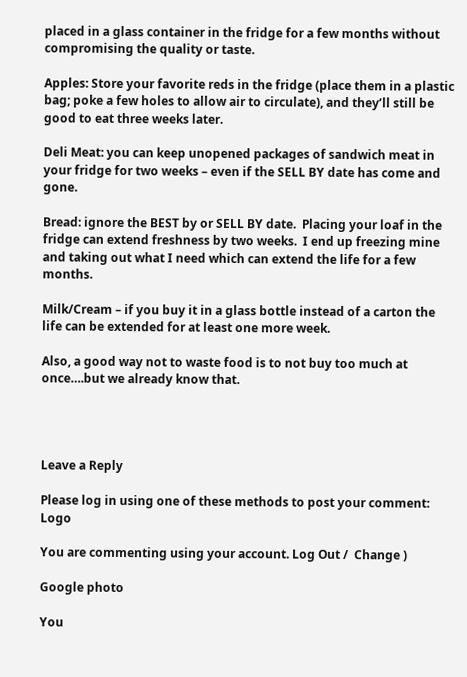placed in a glass container in the fridge for a few months without compromising the quality or taste.

Apples: Store your favorite reds in the fridge (place them in a plastic bag; poke a few holes to allow air to circulate), and they’ll still be good to eat three weeks later.

Deli Meat: you can keep unopened packages of sandwich meat in your fridge for two weeks – even if the SELL BY date has come and gone.

Bread: ignore the BEST by or SELL BY date.  Placing your loaf in the fridge can extend freshness by two weeks.  I end up freezing mine and taking out what I need which can extend the life for a few months.

Milk/Cream – if you buy it in a glass bottle instead of a carton the life can be extended for at least one more week.

Also, a good way not to waste food is to not buy too much at once….but we already know that.




Leave a Reply

Please log in using one of these methods to post your comment: Logo

You are commenting using your account. Log Out /  Change )

Google photo

You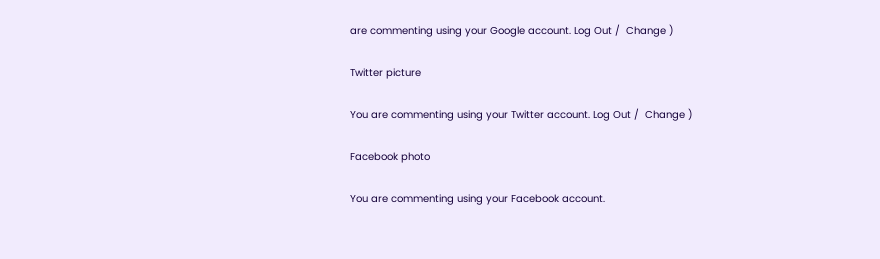are commenting using your Google account. Log Out /  Change )

Twitter picture

You are commenting using your Twitter account. Log Out /  Change )

Facebook photo

You are commenting using your Facebook account.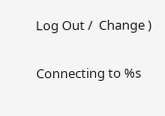Log Out /  Change )

Connecting to %s